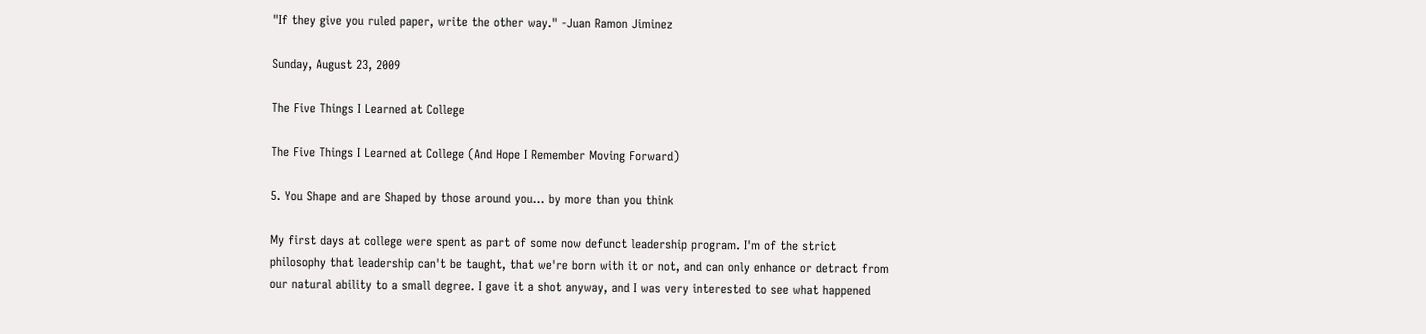"If they give you ruled paper, write the other way." -Juan Ramon Jiminez

Sunday, August 23, 2009

The Five Things I Learned at College

The Five Things I Learned at College (And Hope I Remember Moving Forward)

5. You Shape and are Shaped by those around you... by more than you think

My first days at college were spent as part of some now defunct leadership program. I'm of the strict philosophy that leadership can't be taught, that we're born with it or not, and can only enhance or detract from our natural ability to a small degree. I gave it a shot anyway, and I was very interested to see what happened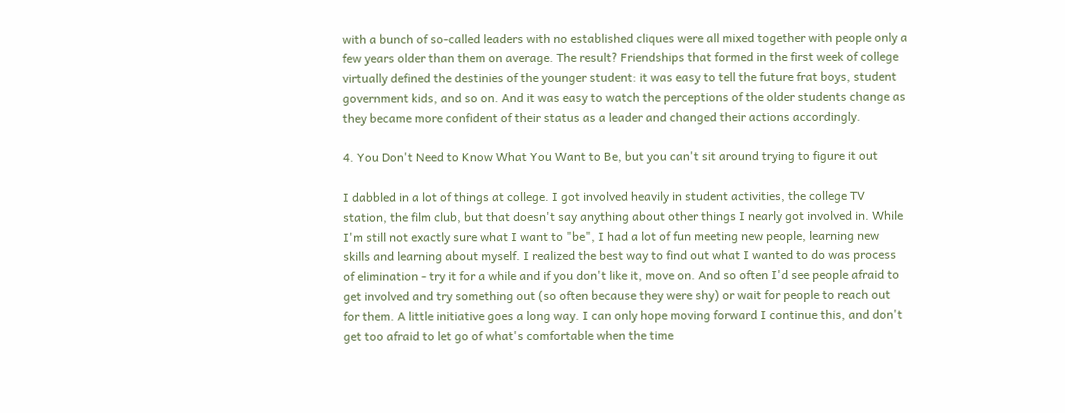with a bunch of so-called leaders with no established cliques were all mixed together with people only a few years older than them on average. The result? Friendships that formed in the first week of college virtually defined the destinies of the younger student: it was easy to tell the future frat boys, student government kids, and so on. And it was easy to watch the perceptions of the older students change as they became more confident of their status as a leader and changed their actions accordingly.

4. You Don't Need to Know What You Want to Be, but you can't sit around trying to figure it out

I dabbled in a lot of things at college. I got involved heavily in student activities, the college TV station, the film club, but that doesn't say anything about other things I nearly got involved in. While I'm still not exactly sure what I want to "be", I had a lot of fun meeting new people, learning new skills and learning about myself. I realized the best way to find out what I wanted to do was process of elimination - try it for a while and if you don't like it, move on. And so often I'd see people afraid to get involved and try something out (so often because they were shy) or wait for people to reach out for them. A little initiative goes a long way. I can only hope moving forward I continue this, and don't get too afraid to let go of what's comfortable when the time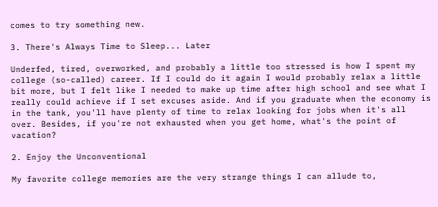comes to try something new.

3. There's Always Time to Sleep... Later

Underfed, tired, overworked, and probably a little too stressed is how I spent my college (so-called) career. If I could do it again I would probably relax a little bit more, but I felt like I needed to make up time after high school and see what I really could achieve if I set excuses aside. And if you graduate when the economy is in the tank, you'll have plenty of time to relax looking for jobs when it's all over. Besides, if you're not exhausted when you get home, what's the point of vacation?

2. Enjoy the Unconventional

My favorite college memories are the very strange things I can allude to,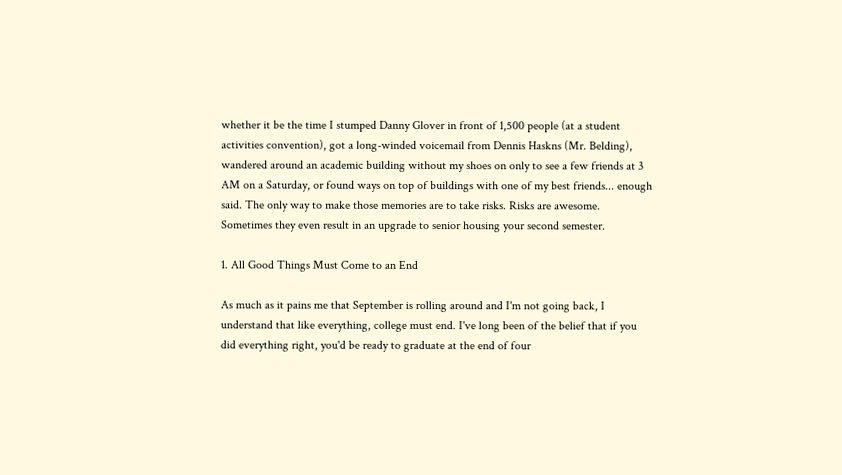whether it be the time I stumped Danny Glover in front of 1,500 people (at a student activities convention), got a long-winded voicemail from Dennis Haskns (Mr. Belding), wandered around an academic building without my shoes on only to see a few friends at 3 AM on a Saturday, or found ways on top of buildings with one of my best friends... enough said. The only way to make those memories are to take risks. Risks are awesome. Sometimes they even result in an upgrade to senior housing your second semester.

1. All Good Things Must Come to an End

As much as it pains me that September is rolling around and I'm not going back, I understand that like everything, college must end. I've long been of the belief that if you did everything right, you'd be ready to graduate at the end of four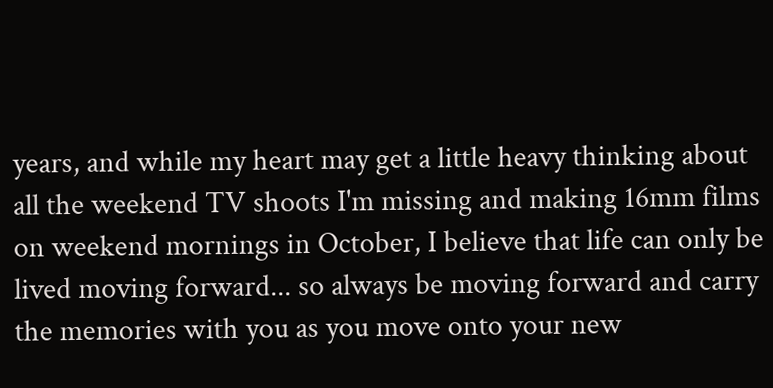years, and while my heart may get a little heavy thinking about all the weekend TV shoots I'm missing and making 16mm films on weekend mornings in October, I believe that life can only be lived moving forward... so always be moving forward and carry the memories with you as you move onto your new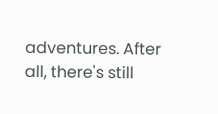adventures. After all, there's still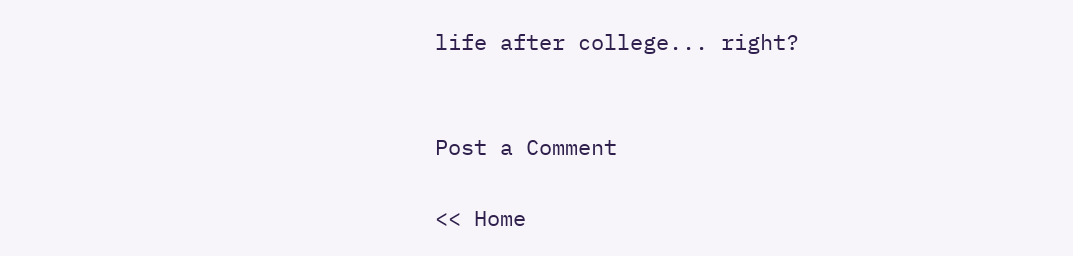life after college... right?


Post a Comment

<< Home